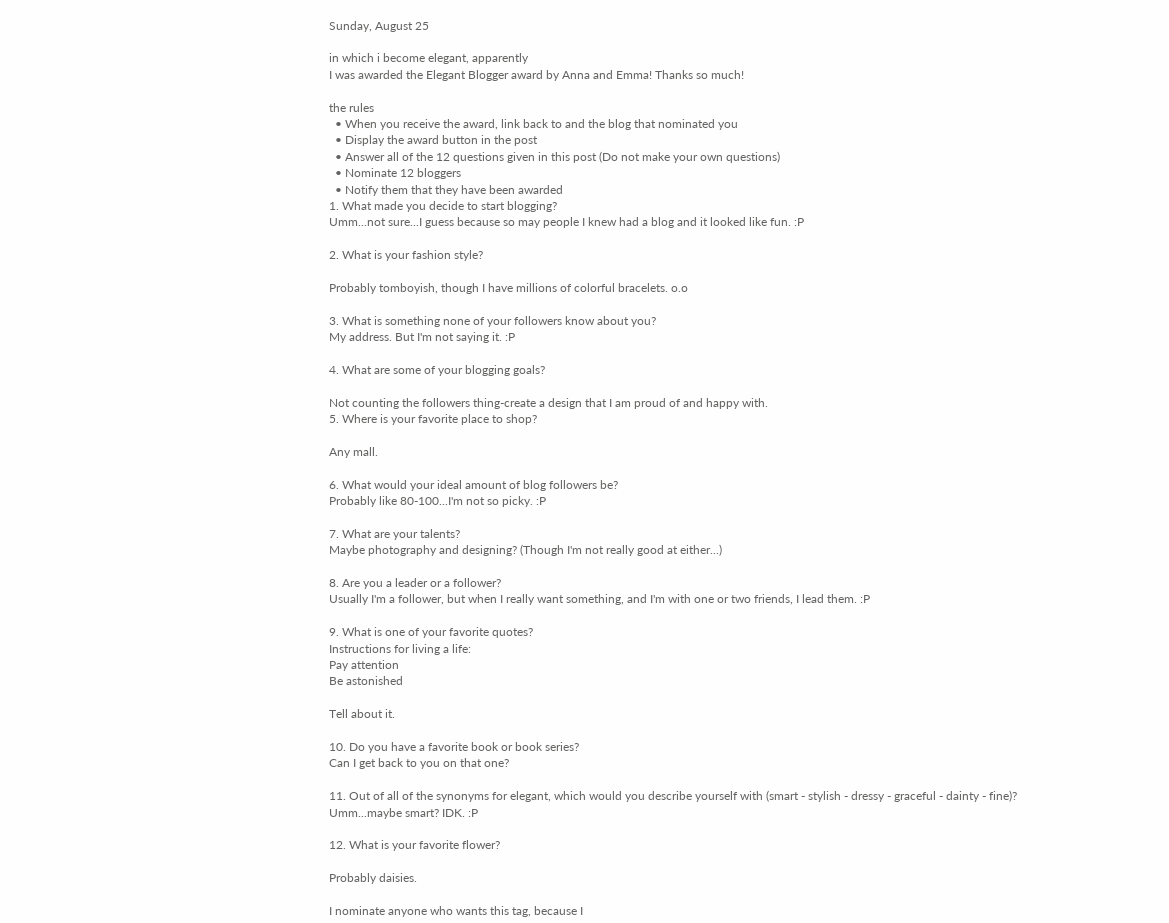Sunday, August 25

in which i become elegant, apparently
I was awarded the Elegant Blogger award by Anna and Emma! Thanks so much!

the rules
  • When you receive the award, link back to and the blog that nominated you
  • Display the award button in the post
  • Answer all of the 12 questions given in this post (Do not make your own questions)
  • Nominate 12 bloggers
  • Notify them that they have been awarded
1. What made you decide to start blogging?
Umm...not sure...I guess because so may people I knew had a blog and it looked like fun. :P

2. What is your fashion style?

Probably tomboyish, though I have millions of colorful bracelets. o.o

3. What is something none of your followers know about you?
My address. But I'm not saying it. :P

4. What are some of your blogging goals?

Not counting the followers thing-create a design that I am proud of and happy with.
5. Where is your favorite place to shop?

Any mall.

6. What would your ideal amount of blog followers be?
Probably like 80-100...I'm not so picky. :P

7. What are your talents?
Maybe photography and designing? (Though I'm not really good at either...)

8. Are you a leader or a follower?
Usually I'm a follower, but when I really want something, and I'm with one or two friends, I lead them. :P

9. What is one of your favorite quotes?
Instructions for living a life:
Pay attention
Be astonished

Tell about it.

10. Do you have a favorite book or book series?
Can I get back to you on that one?

11. Out of all of the synonyms for elegant, which would you describe yourself with (smart - stylish - dressy - graceful - dainty - fine)?
Umm...maybe smart? IDK. :P

12. What is your favorite flower?

Probably daisies.

I nominate anyone who wants this tag, because I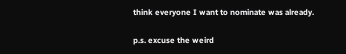think everyone I want to nominate was already.

p.s. excuse the weird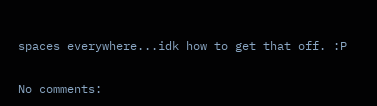spaces everywhere...idk how to get that off. :P

No comments: